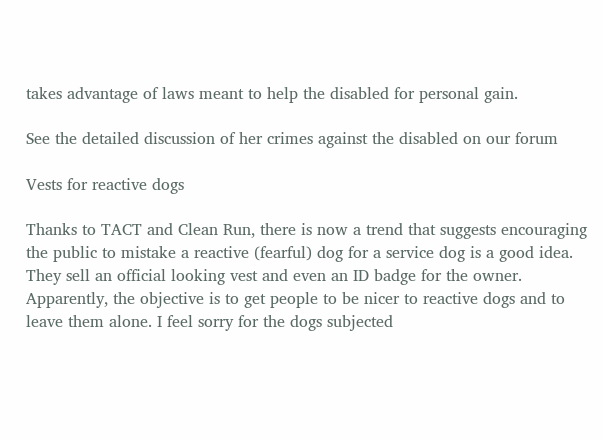takes advantage of laws meant to help the disabled for personal gain.

See the detailed discussion of her crimes against the disabled on our forum

Vests for reactive dogs

Thanks to TACT and Clean Run, there is now a trend that suggests encouraging the public to mistake a reactive (fearful) dog for a service dog is a good idea. They sell an official looking vest and even an ID badge for the owner. Apparently, the objective is to get people to be nicer to reactive dogs and to leave them alone. I feel sorry for the dogs subjected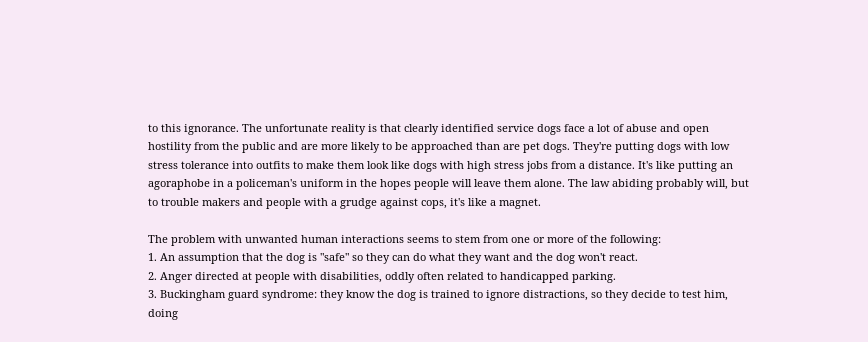to this ignorance. The unfortunate reality is that clearly identified service dogs face a lot of abuse and open hostility from the public and are more likely to be approached than are pet dogs. They're putting dogs with low stress tolerance into outfits to make them look like dogs with high stress jobs from a distance. It's like putting an agoraphobe in a policeman's uniform in the hopes people will leave them alone. The law abiding probably will, but to trouble makers and people with a grudge against cops, it's like a magnet.

The problem with unwanted human interactions seems to stem from one or more of the following:
1. An assumption that the dog is "safe" so they can do what they want and the dog won't react.
2. Anger directed at people with disabilities, oddly often related to handicapped parking.
3. Buckingham guard syndrome: they know the dog is trained to ignore distractions, so they decide to test him, doing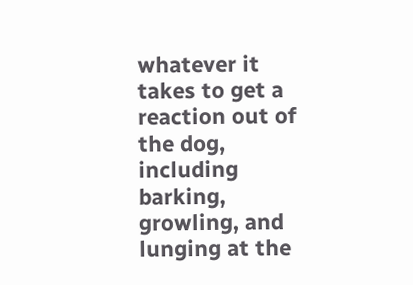whatever it takes to get a reaction out of the dog, including barking, growling, and lunging at the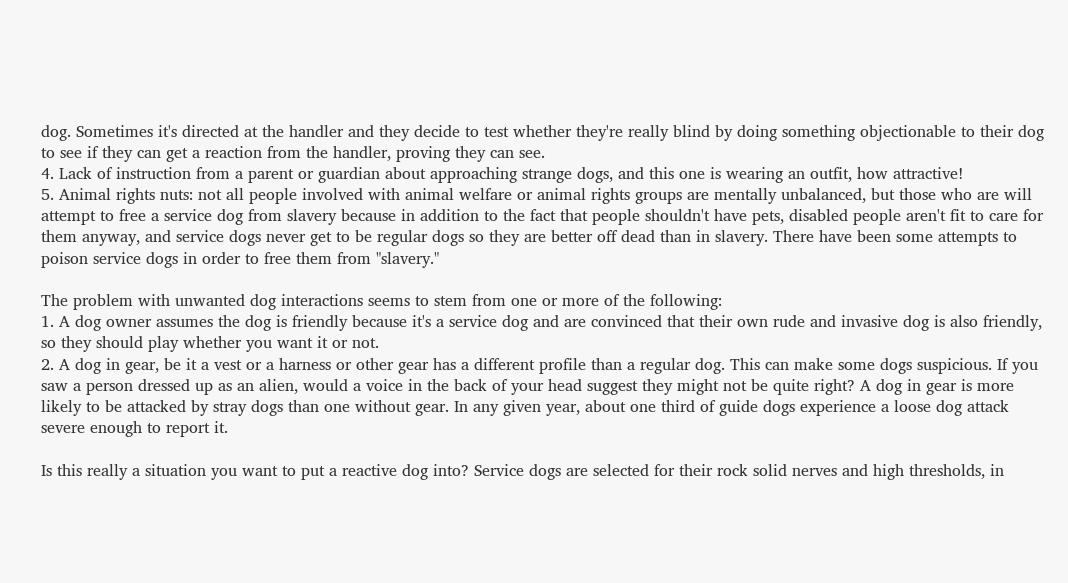dog. Sometimes it's directed at the handler and they decide to test whether they're really blind by doing something objectionable to their dog to see if they can get a reaction from the handler, proving they can see.
4. Lack of instruction from a parent or guardian about approaching strange dogs, and this one is wearing an outfit, how attractive!
5. Animal rights nuts: not all people involved with animal welfare or animal rights groups are mentally unbalanced, but those who are will attempt to free a service dog from slavery because in addition to the fact that people shouldn't have pets, disabled people aren't fit to care for them anyway, and service dogs never get to be regular dogs so they are better off dead than in slavery. There have been some attempts to poison service dogs in order to free them from "slavery."

The problem with unwanted dog interactions seems to stem from one or more of the following:
1. A dog owner assumes the dog is friendly because it's a service dog and are convinced that their own rude and invasive dog is also friendly, so they should play whether you want it or not.
2. A dog in gear, be it a vest or a harness or other gear has a different profile than a regular dog. This can make some dogs suspicious. If you saw a person dressed up as an alien, would a voice in the back of your head suggest they might not be quite right? A dog in gear is more likely to be attacked by stray dogs than one without gear. In any given year, about one third of guide dogs experience a loose dog attack severe enough to report it.

Is this really a situation you want to put a reactive dog into? Service dogs are selected for their rock solid nerves and high thresholds, in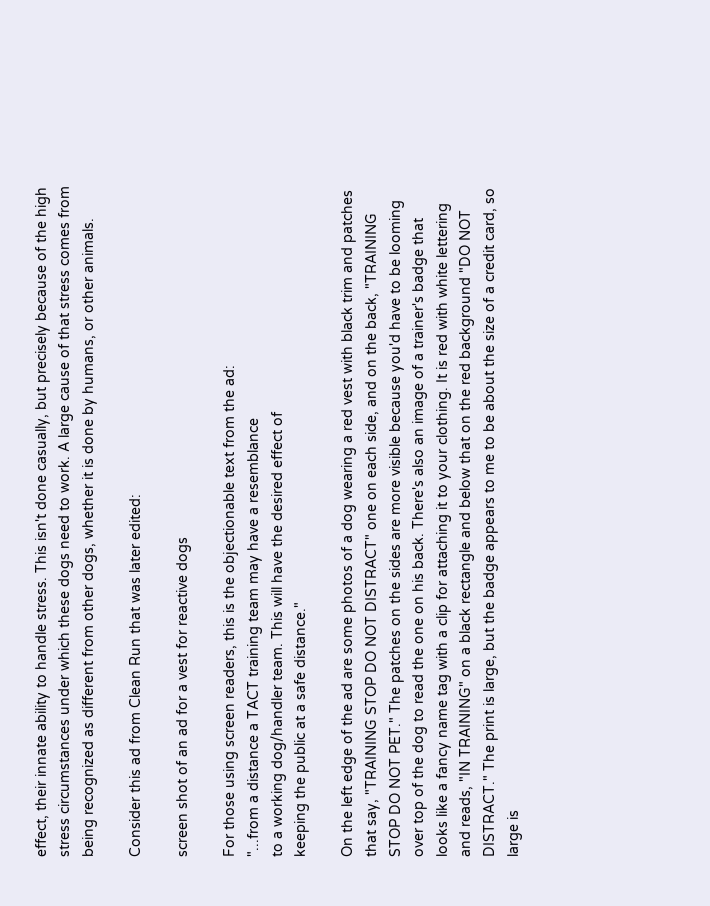effect, their innate ability to handle stress. This isn't done casually, but precisely because of the high stress circumstances under which these dogs need to work. A large cause of that stress comes from being recognized as different from other dogs, whether it is done by humans, or other animals.

Consider this ad from Clean Run that was later edited:

screen shot of an ad for a vest for reactive dogs

For those using screen readers, this is the objectionable text from the ad:
"...from a distance a TACT training team may have a resemblance
to a working dog/handler team. This will have the desired effect of
keeping the public at a safe distance."

On the left edge of the ad are some photos of a dog wearing a red vest with black trim and patches that say, "TRAINING STOP DO NOT DISTRACT" one on each side, and on the back, "TRAINING STOP DO NOT PET." The patches on the sides are more visible because you'd have to be looming over top of the dog to read the one on his back. There's also an image of a trainer's badge that looks like a fancy name tag with a clip for attaching it to your clothing. It is red with white lettering and reads, "IN TRAINING" on a black rectangle and below that on the red background "DO NOT DISTRACT." The print is large, but the badge appears to me to be about the size of a credit card, so large is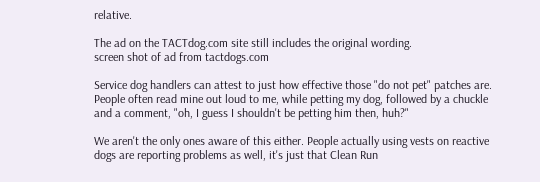relative.

The ad on the TACTdog.com site still includes the original wording.
screen shot of ad from tactdogs.com

Service dog handlers can attest to just how effective those "do not pet" patches are. People often read mine out loud to me, while petting my dog, followed by a chuckle and a comment, "oh, I guess I shouldn't be petting him then, huh?"

We aren't the only ones aware of this either. People actually using vests on reactive dogs are reporting problems as well, it's just that Clean Run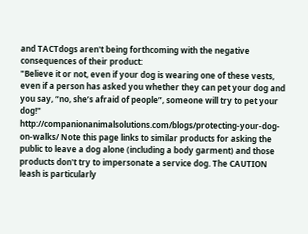and TACTdogs aren't being forthcoming with the negative consequences of their product:
"Believe it or not, even if your dog is wearing one of these vests, even if a person has asked you whether they can pet your dog and you say, “no, she’s afraid of people”, someone will try to pet your dog!"
http://companionanimalsolutions.com/blogs/protecting-your-dog-on-walks/ Note this page links to similar products for asking the public to leave a dog alone (including a body garment) and those products don't try to impersonate a service dog. The CAUTION leash is particularly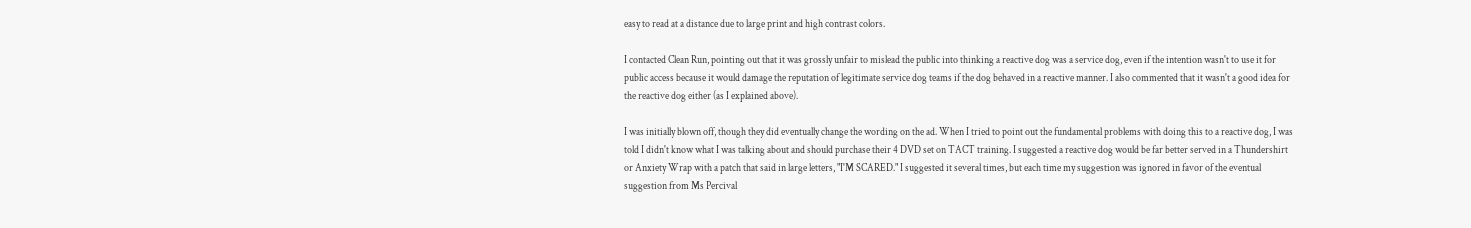easy to read at a distance due to large print and high contrast colors.

I contacted Clean Run, pointing out that it was grossly unfair to mislead the public into thinking a reactive dog was a service dog, even if the intention wasn't to use it for public access because it would damage the reputation of legitimate service dog teams if the dog behaved in a reactive manner. I also commented that it wasn't a good idea for the reactive dog either (as I explained above).

I was initially blown off, though they did eventually change the wording on the ad. When I tried to point out the fundamental problems with doing this to a reactive dog, I was told I didn't know what I was talking about and should purchase their 4 DVD set on TACT training. I suggested a reactive dog would be far better served in a Thundershirt or Anxiety Wrap with a patch that said in large letters, "I'M SCARED." I suggested it several times, but each time my suggestion was ignored in favor of the eventual suggestion from Ms Percival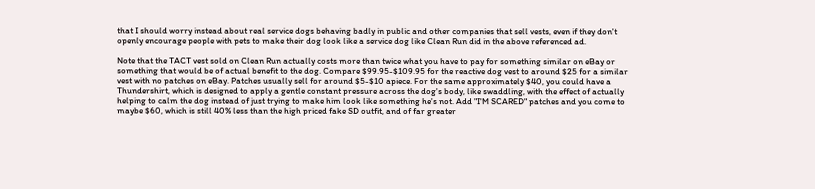that I should worry instead about real service dogs behaving badly in public and other companies that sell vests, even if they don't openly encourage people with pets to make their dog look like a service dog like Clean Run did in the above referenced ad.

Note that the TACT vest sold on Clean Run actually costs more than twice what you have to pay for something similar on eBay or something that would be of actual benefit to the dog. Compare $99.95-$109.95 for the reactive dog vest to around $25 for a similar vest with no patches on eBay. Patches usually sell for around $5-$10 apiece. For the same approximately $40, you could have a Thundershirt, which is designed to apply a gentle constant pressure across the dog's body, like swaddling, with the effect of actually helping to calm the dog instead of just trying to make him look like something he's not. Add "I'M SCARED" patches and you come to maybe $60, which is still 40% less than the high priced fake SD outfit, and of far greater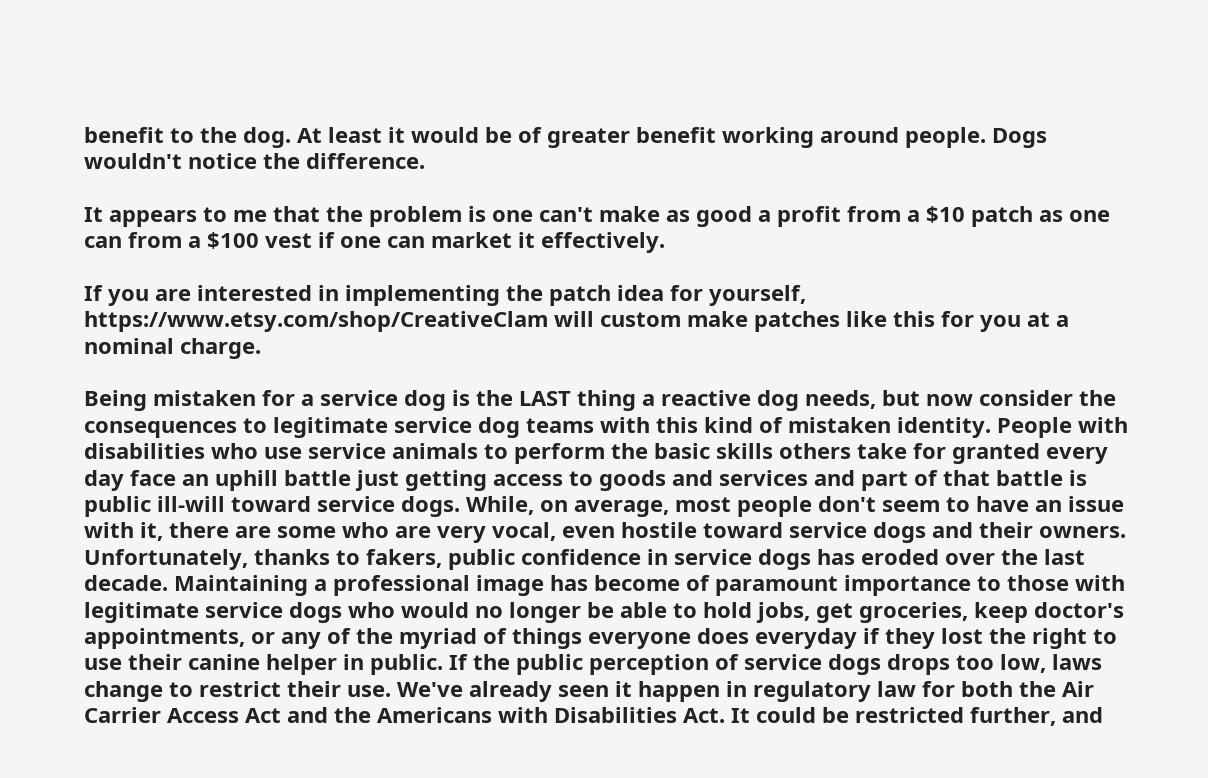benefit to the dog. At least it would be of greater benefit working around people. Dogs wouldn't notice the difference.

It appears to me that the problem is one can't make as good a profit from a $10 patch as one can from a $100 vest if one can market it effectively.

If you are interested in implementing the patch idea for yourself, https://www.etsy.com/shop/CreativeClam will custom make patches like this for you at a nominal charge.

Being mistaken for a service dog is the LAST thing a reactive dog needs, but now consider the consequences to legitimate service dog teams with this kind of mistaken identity. People with disabilities who use service animals to perform the basic skills others take for granted every day face an uphill battle just getting access to goods and services and part of that battle is public ill-will toward service dogs. While, on average, most people don't seem to have an issue with it, there are some who are very vocal, even hostile toward service dogs and their owners. Unfortunately, thanks to fakers, public confidence in service dogs has eroded over the last decade. Maintaining a professional image has become of paramount importance to those with legitimate service dogs who would no longer be able to hold jobs, get groceries, keep doctor's appointments, or any of the myriad of things everyone does everyday if they lost the right to use their canine helper in public. If the public perception of service dogs drops too low, laws change to restrict their use. We've already seen it happen in regulatory law for both the Air Carrier Access Act and the Americans with Disabilities Act. It could be restricted further, and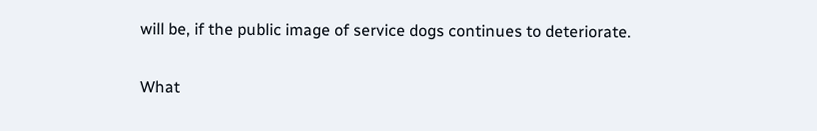will be, if the public image of service dogs continues to deteriorate.

What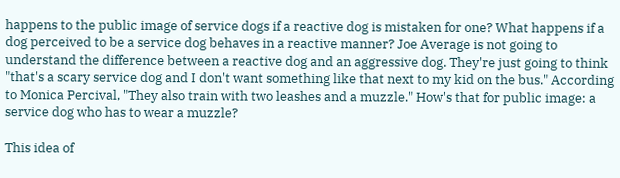happens to the public image of service dogs if a reactive dog is mistaken for one? What happens if a dog perceived to be a service dog behaves in a reactive manner? Joe Average is not going to understand the difference between a reactive dog and an aggressive dog. They're just going to think "that's a scary service dog and I don't want something like that next to my kid on the bus." According to Monica Percival, "They also train with two leashes and a muzzle." How's that for public image: a service dog who has to wear a muzzle?

This idea of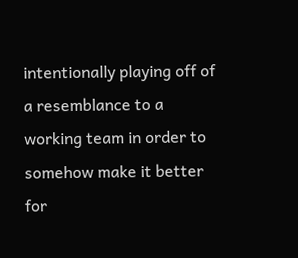intentionally playing off of a resemblance to a working team in order to somehow make it better for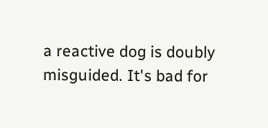a reactive dog is doubly misguided. It's bad for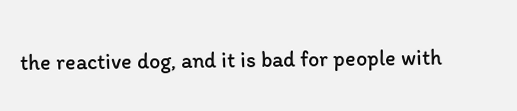the reactive dog, and it is bad for people with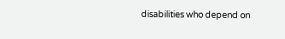disabilities who depend on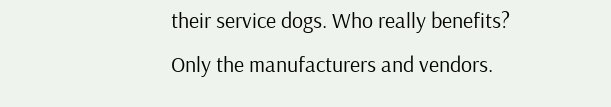their service dogs. Who really benefits? Only the manufacturers and vendors.